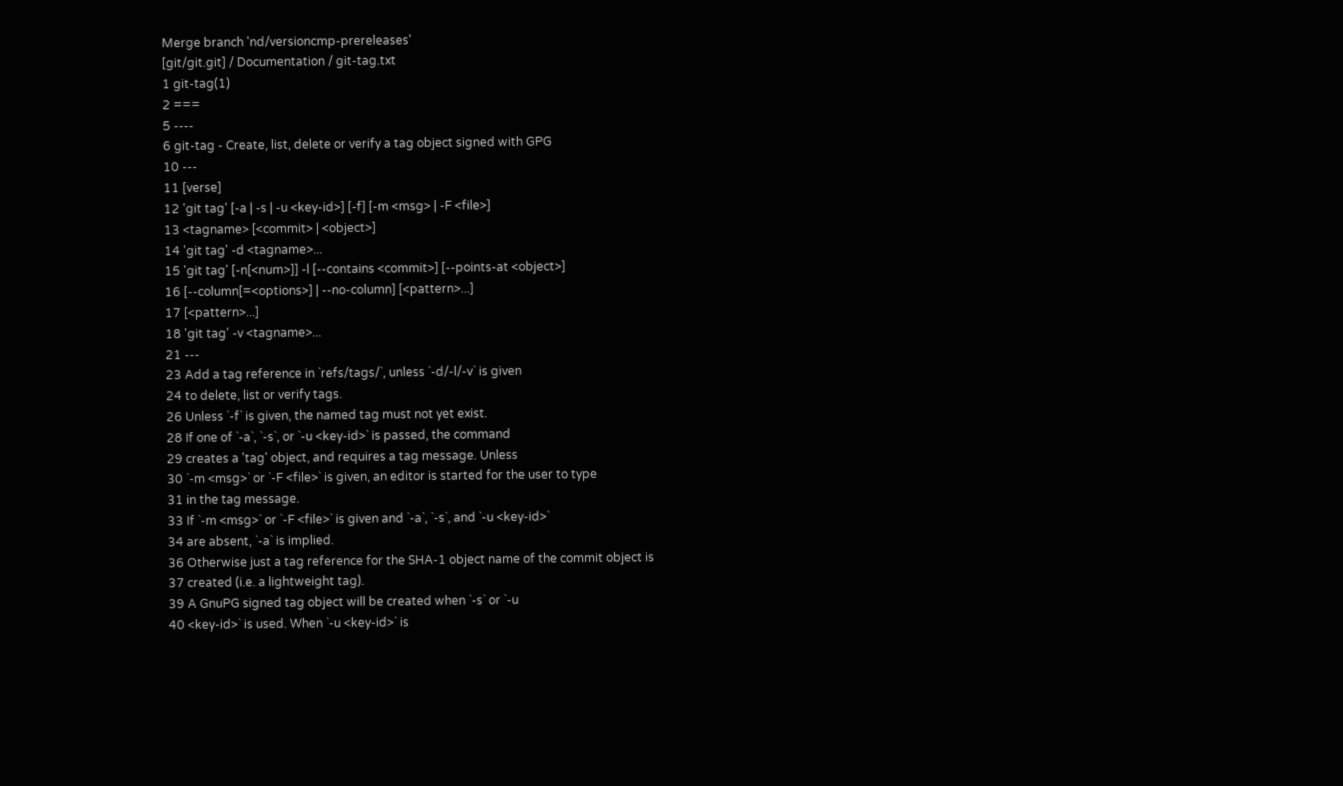Merge branch 'nd/versioncmp-prereleases'
[git/git.git] / Documentation / git-tag.txt
1 git-tag(1)
2 ===
5 ----
6 git-tag - Create, list, delete or verify a tag object signed with GPG
10 ---
11 [verse]
12 'git tag' [-a | -s | -u <key-id>] [-f] [-m <msg> | -F <file>]
13 <tagname> [<commit> | <object>]
14 'git tag' -d <tagname>...
15 'git tag' [-n[<num>]] -l [--contains <commit>] [--points-at <object>]
16 [--column[=<options>] | --no-column] [<pattern>...]
17 [<pattern>...]
18 'git tag' -v <tagname>...
21 ---
23 Add a tag reference in `refs/tags/`, unless `-d/-l/-v` is given
24 to delete, list or verify tags.
26 Unless `-f` is given, the named tag must not yet exist.
28 If one of `-a`, `-s`, or `-u <key-id>` is passed, the command
29 creates a 'tag' object, and requires a tag message. Unless
30 `-m <msg>` or `-F <file>` is given, an editor is started for the user to type
31 in the tag message.
33 If `-m <msg>` or `-F <file>` is given and `-a`, `-s`, and `-u <key-id>`
34 are absent, `-a` is implied.
36 Otherwise just a tag reference for the SHA-1 object name of the commit object is
37 created (i.e. a lightweight tag).
39 A GnuPG signed tag object will be created when `-s` or `-u
40 <key-id>` is used. When `-u <key-id>` is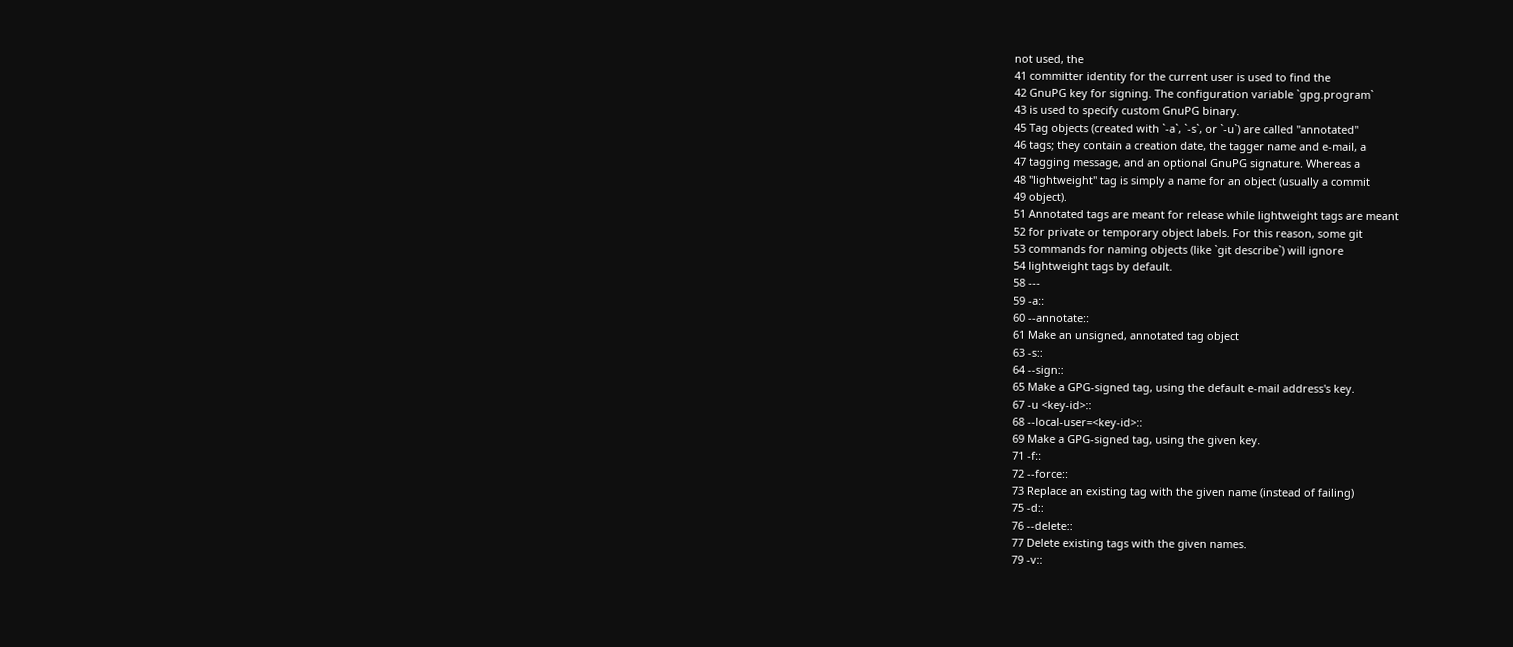not used, the
41 committer identity for the current user is used to find the
42 GnuPG key for signing. The configuration variable `gpg.program`
43 is used to specify custom GnuPG binary.
45 Tag objects (created with `-a`, `-s`, or `-u`) are called "annotated"
46 tags; they contain a creation date, the tagger name and e-mail, a
47 tagging message, and an optional GnuPG signature. Whereas a
48 "lightweight" tag is simply a name for an object (usually a commit
49 object).
51 Annotated tags are meant for release while lightweight tags are meant
52 for private or temporary object labels. For this reason, some git
53 commands for naming objects (like `git describe`) will ignore
54 lightweight tags by default.
58 ---
59 -a::
60 --annotate::
61 Make an unsigned, annotated tag object
63 -s::
64 --sign::
65 Make a GPG-signed tag, using the default e-mail address's key.
67 -u <key-id>::
68 --local-user=<key-id>::
69 Make a GPG-signed tag, using the given key.
71 -f::
72 --force::
73 Replace an existing tag with the given name (instead of failing)
75 -d::
76 --delete::
77 Delete existing tags with the given names.
79 -v::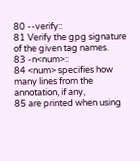80 --verify::
81 Verify the gpg signature of the given tag names.
83 -n<num>::
84 <num> specifies how many lines from the annotation, if any,
85 are printed when using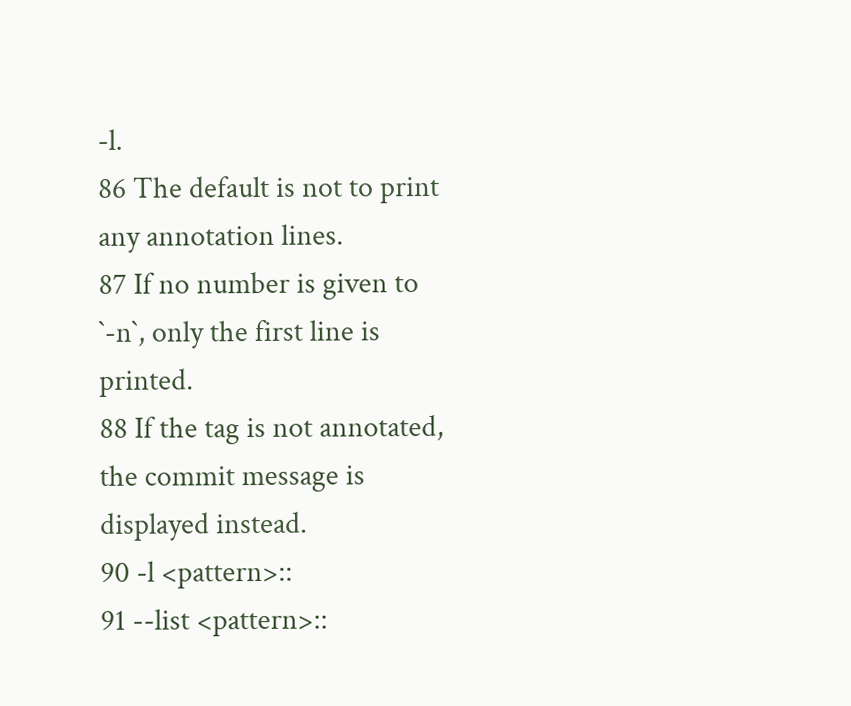-l.
86 The default is not to print any annotation lines.
87 If no number is given to `-n`, only the first line is printed.
88 If the tag is not annotated, the commit message is displayed instead.
90 -l <pattern>::
91 --list <pattern>::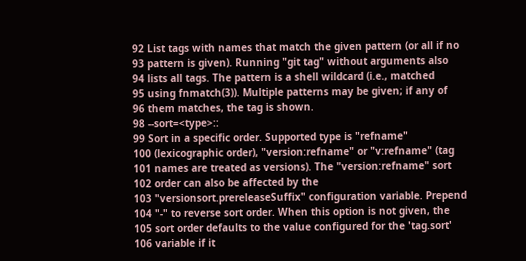92 List tags with names that match the given pattern (or all if no
93 pattern is given). Running "git tag" without arguments also
94 lists all tags. The pattern is a shell wildcard (i.e., matched
95 using fnmatch(3)). Multiple patterns may be given; if any of
96 them matches, the tag is shown.
98 --sort=<type>::
99 Sort in a specific order. Supported type is "refname"
100 (lexicographic order), "version:refname" or "v:refname" (tag
101 names are treated as versions). The "version:refname" sort
102 order can also be affected by the
103 "versionsort.prereleaseSuffix" configuration variable. Prepend
104 "-" to reverse sort order. When this option is not given, the
105 sort order defaults to the value configured for the 'tag.sort'
106 variable if it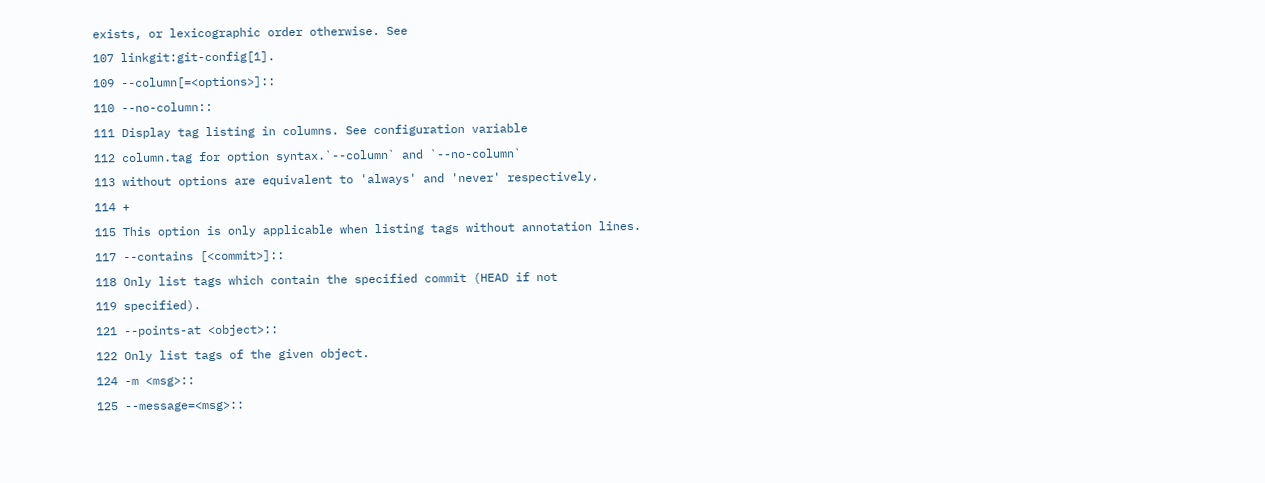exists, or lexicographic order otherwise. See
107 linkgit:git-config[1].
109 --column[=<options>]::
110 --no-column::
111 Display tag listing in columns. See configuration variable
112 column.tag for option syntax.`--column` and `--no-column`
113 without options are equivalent to 'always' and 'never' respectively.
114 +
115 This option is only applicable when listing tags without annotation lines.
117 --contains [<commit>]::
118 Only list tags which contain the specified commit (HEAD if not
119 specified).
121 --points-at <object>::
122 Only list tags of the given object.
124 -m <msg>::
125 --message=<msg>::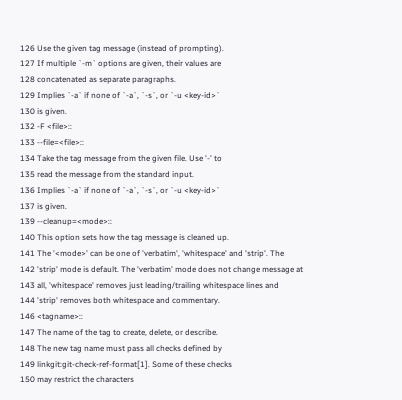126 Use the given tag message (instead of prompting).
127 If multiple `-m` options are given, their values are
128 concatenated as separate paragraphs.
129 Implies `-a` if none of `-a`, `-s`, or `-u <key-id>`
130 is given.
132 -F <file>::
133 --file=<file>::
134 Take the tag message from the given file. Use '-' to
135 read the message from the standard input.
136 Implies `-a` if none of `-a`, `-s`, or `-u <key-id>`
137 is given.
139 --cleanup=<mode>::
140 This option sets how the tag message is cleaned up.
141 The '<mode>' can be one of 'verbatim', 'whitespace' and 'strip'. The
142 'strip' mode is default. The 'verbatim' mode does not change message at
143 all, 'whitespace' removes just leading/trailing whitespace lines and
144 'strip' removes both whitespace and commentary.
146 <tagname>::
147 The name of the tag to create, delete, or describe.
148 The new tag name must pass all checks defined by
149 linkgit:git-check-ref-format[1]. Some of these checks
150 may restrict the characters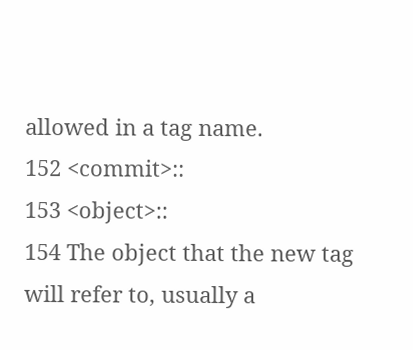allowed in a tag name.
152 <commit>::
153 <object>::
154 The object that the new tag will refer to, usually a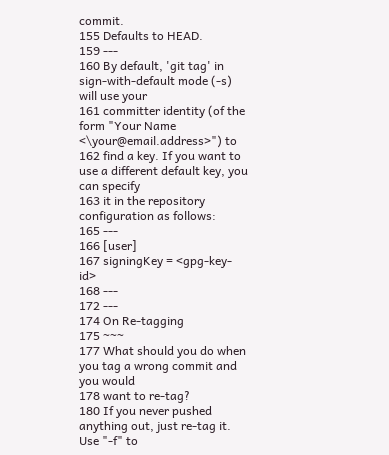commit.
155 Defaults to HEAD.
159 ---
160 By default, 'git tag' in sign-with-default mode (-s) will use your
161 committer identity (of the form "Your Name <\your@email.address>") to
162 find a key. If you want to use a different default key, you can specify
163 it in the repository configuration as follows:
165 ---
166 [user]
167 signingKey = <gpg-key-id>
168 ---
172 ---
174 On Re-tagging
175 ~~~
177 What should you do when you tag a wrong commit and you would
178 want to re-tag?
180 If you never pushed anything out, just re-tag it. Use "-f" to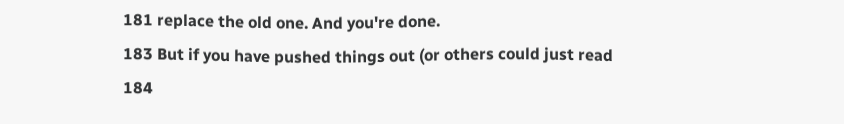181 replace the old one. And you're done.
183 But if you have pushed things out (or others could just read
184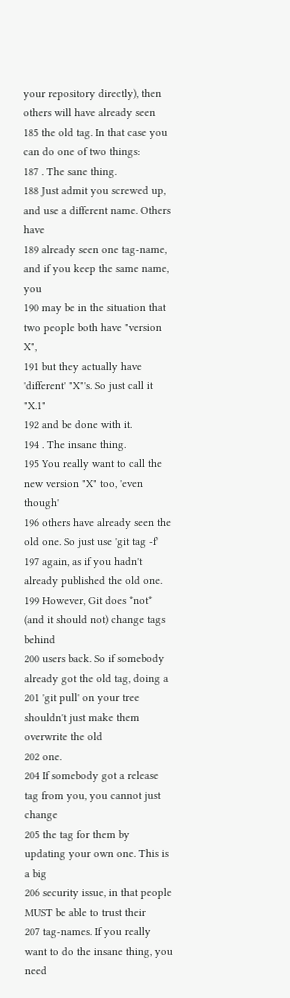your repository directly), then others will have already seen
185 the old tag. In that case you can do one of two things:
187 . The sane thing.
188 Just admit you screwed up, and use a different name. Others have
189 already seen one tag-name, and if you keep the same name, you
190 may be in the situation that two people both have "version X",
191 but they actually have 'different' "X"'s. So just call it "X.1"
192 and be done with it.
194 . The insane thing.
195 You really want to call the new version "X" too, 'even though'
196 others have already seen the old one. So just use 'git tag -f'
197 again, as if you hadn't already published the old one.
199 However, Git does *not* (and it should not) change tags behind
200 users back. So if somebody already got the old tag, doing a
201 'git pull' on your tree shouldn't just make them overwrite the old
202 one.
204 If somebody got a release tag from you, you cannot just change
205 the tag for them by updating your own one. This is a big
206 security issue, in that people MUST be able to trust their
207 tag-names. If you really want to do the insane thing, you need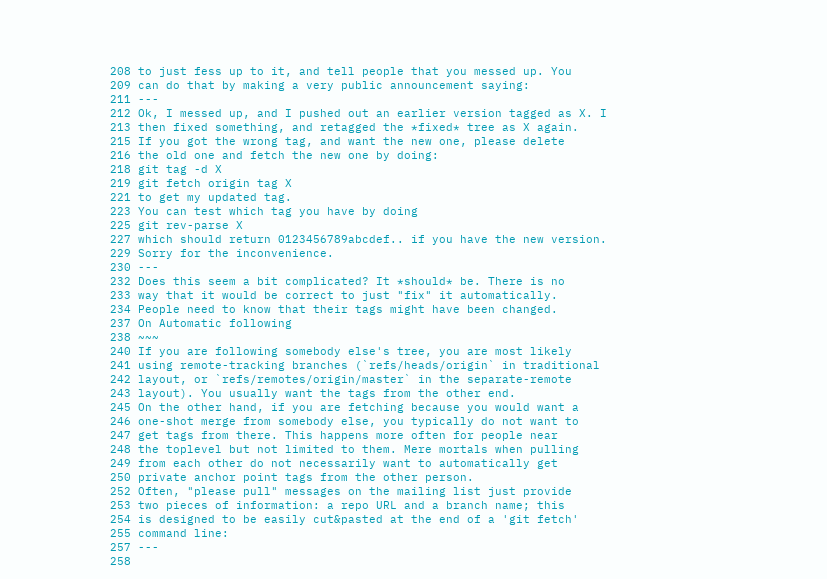208 to just fess up to it, and tell people that you messed up. You
209 can do that by making a very public announcement saying:
211 ---
212 Ok, I messed up, and I pushed out an earlier version tagged as X. I
213 then fixed something, and retagged the *fixed* tree as X again.
215 If you got the wrong tag, and want the new one, please delete
216 the old one and fetch the new one by doing:
218 git tag -d X
219 git fetch origin tag X
221 to get my updated tag.
223 You can test which tag you have by doing
225 git rev-parse X
227 which should return 0123456789abcdef.. if you have the new version.
229 Sorry for the inconvenience.
230 ---
232 Does this seem a bit complicated? It *should* be. There is no
233 way that it would be correct to just "fix" it automatically.
234 People need to know that their tags might have been changed.
237 On Automatic following
238 ~~~
240 If you are following somebody else's tree, you are most likely
241 using remote-tracking branches (`refs/heads/origin` in traditional
242 layout, or `refs/remotes/origin/master` in the separate-remote
243 layout). You usually want the tags from the other end.
245 On the other hand, if you are fetching because you would want a
246 one-shot merge from somebody else, you typically do not want to
247 get tags from there. This happens more often for people near
248 the toplevel but not limited to them. Mere mortals when pulling
249 from each other do not necessarily want to automatically get
250 private anchor point tags from the other person.
252 Often, "please pull" messages on the mailing list just provide
253 two pieces of information: a repo URL and a branch name; this
254 is designed to be easily cut&pasted at the end of a 'git fetch'
255 command line:
257 ---
258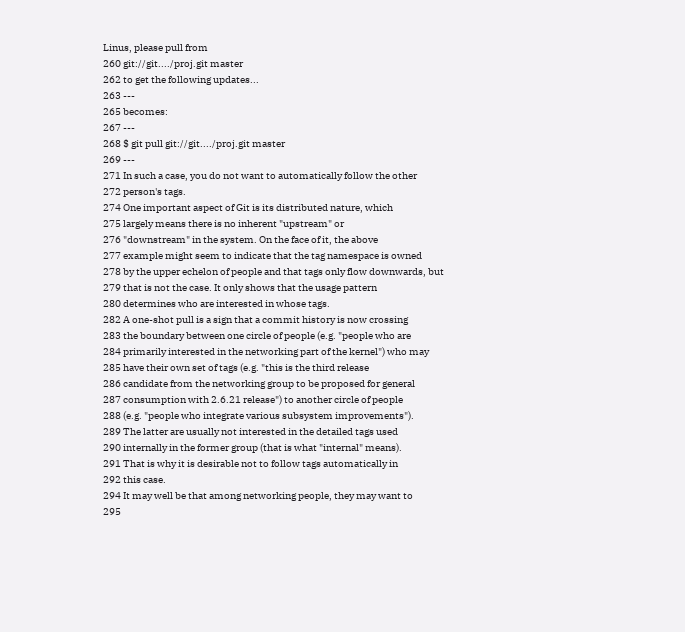Linus, please pull from
260 git://git..../proj.git master
262 to get the following updates...
263 ---
265 becomes:
267 ---
268 $ git pull git://git..../proj.git master
269 ---
271 In such a case, you do not want to automatically follow the other
272 person's tags.
274 One important aspect of Git is its distributed nature, which
275 largely means there is no inherent "upstream" or
276 "downstream" in the system. On the face of it, the above
277 example might seem to indicate that the tag namespace is owned
278 by the upper echelon of people and that tags only flow downwards, but
279 that is not the case. It only shows that the usage pattern
280 determines who are interested in whose tags.
282 A one-shot pull is a sign that a commit history is now crossing
283 the boundary between one circle of people (e.g. "people who are
284 primarily interested in the networking part of the kernel") who may
285 have their own set of tags (e.g. "this is the third release
286 candidate from the networking group to be proposed for general
287 consumption with 2.6.21 release") to another circle of people
288 (e.g. "people who integrate various subsystem improvements").
289 The latter are usually not interested in the detailed tags used
290 internally in the former group (that is what "internal" means).
291 That is why it is desirable not to follow tags automatically in
292 this case.
294 It may well be that among networking people, they may want to
295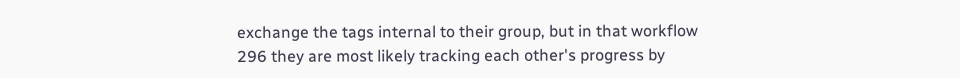exchange the tags internal to their group, but in that workflow
296 they are most likely tracking each other's progress by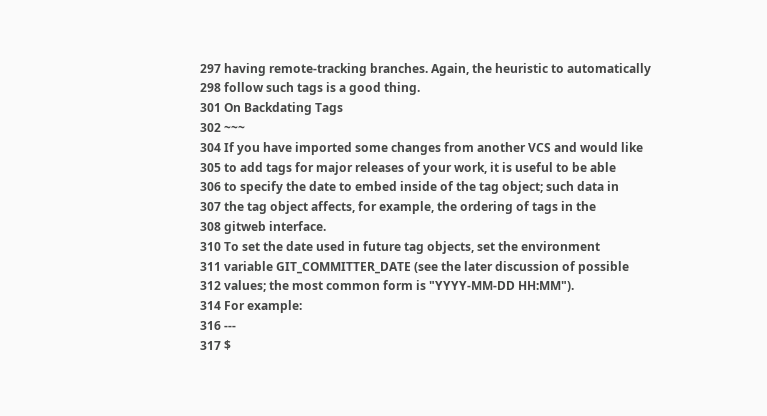297 having remote-tracking branches. Again, the heuristic to automatically
298 follow such tags is a good thing.
301 On Backdating Tags
302 ~~~
304 If you have imported some changes from another VCS and would like
305 to add tags for major releases of your work, it is useful to be able
306 to specify the date to embed inside of the tag object; such data in
307 the tag object affects, for example, the ordering of tags in the
308 gitweb interface.
310 To set the date used in future tag objects, set the environment
311 variable GIT_COMMITTER_DATE (see the later discussion of possible
312 values; the most common form is "YYYY-MM-DD HH:MM").
314 For example:
316 ---
317 $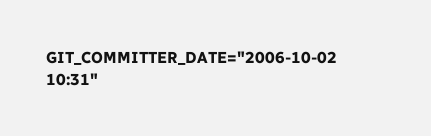GIT_COMMITTER_DATE="2006-10-02 10:31"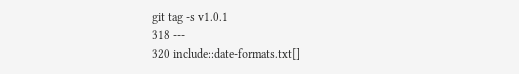git tag -s v1.0.1
318 ---
320 include::date-formats.txt[]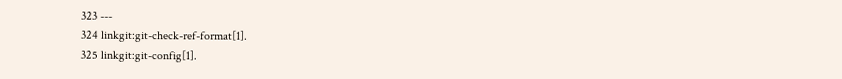323 ---
324 linkgit:git-check-ref-format[1].
325 linkgit:git-config[1].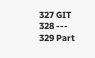327 GIT
328 ---
329 Part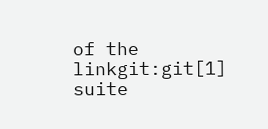of the linkgit:git[1] suite